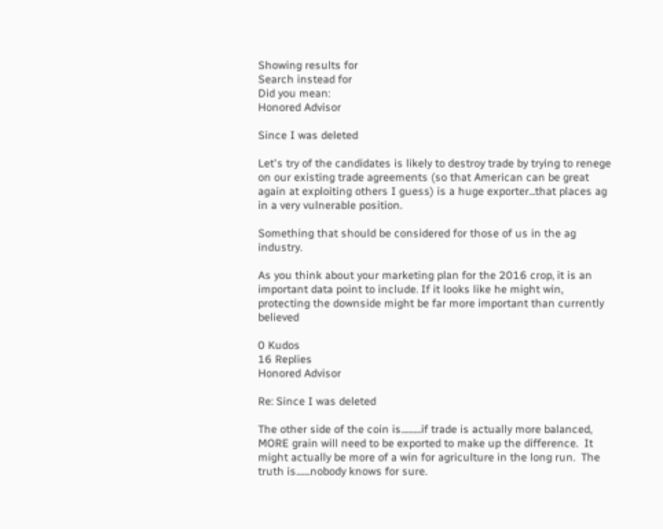Showing results for
Search instead for
Did you mean:
Honored Advisor

Since I was deleted

Let's try of the candidates is likely to destroy trade by trying to renege on our existing trade agreements (so that American can be great again at exploiting others I guess) is a huge exporter...that places ag in a very vulnerable position.

Something that should be considered for those of us in the ag industry.

As you think about your marketing plan for the 2016 crop, it is an important data point to include. If it looks like he might win, protecting the downside might be far more important than currently believed

0 Kudos
16 Replies
Honored Advisor

Re: Since I was deleted

The other side of the coin is..........if trade is actually more balanced, MORE grain will need to be exported to make up the difference.  It might actually be more of a win for agriculture in the long run.  The truth is.......nobody knows for sure.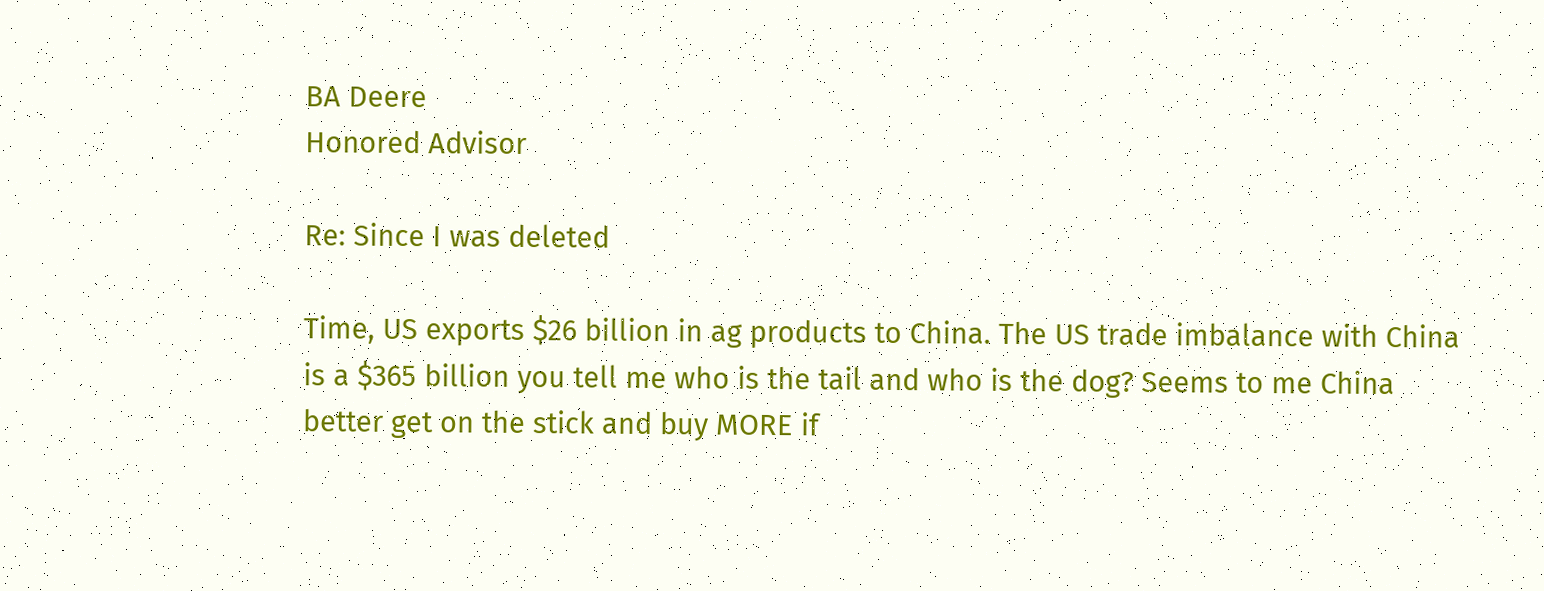BA Deere
Honored Advisor

Re: Since I was deleted

Time, US exports $26 billion in ag products to China. The US trade imbalance with China is a $365 billion you tell me who is the tail and who is the dog? Seems to me China better get on the stick and buy MORE if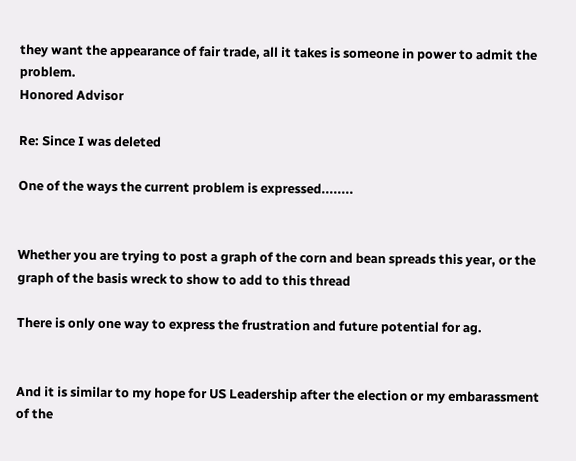they want the appearance of fair trade, all it takes is someone in power to admit the problem.
Honored Advisor

Re: Since I was deleted

One of the ways the current problem is expressed........


Whether you are trying to post a graph of the corn and bean spreads this year, or the graph of the basis wreck to show to add to this thread

There is only one way to express the frustration and future potential for ag.


And it is similar to my hope for US Leadership after the election or my embarassment of the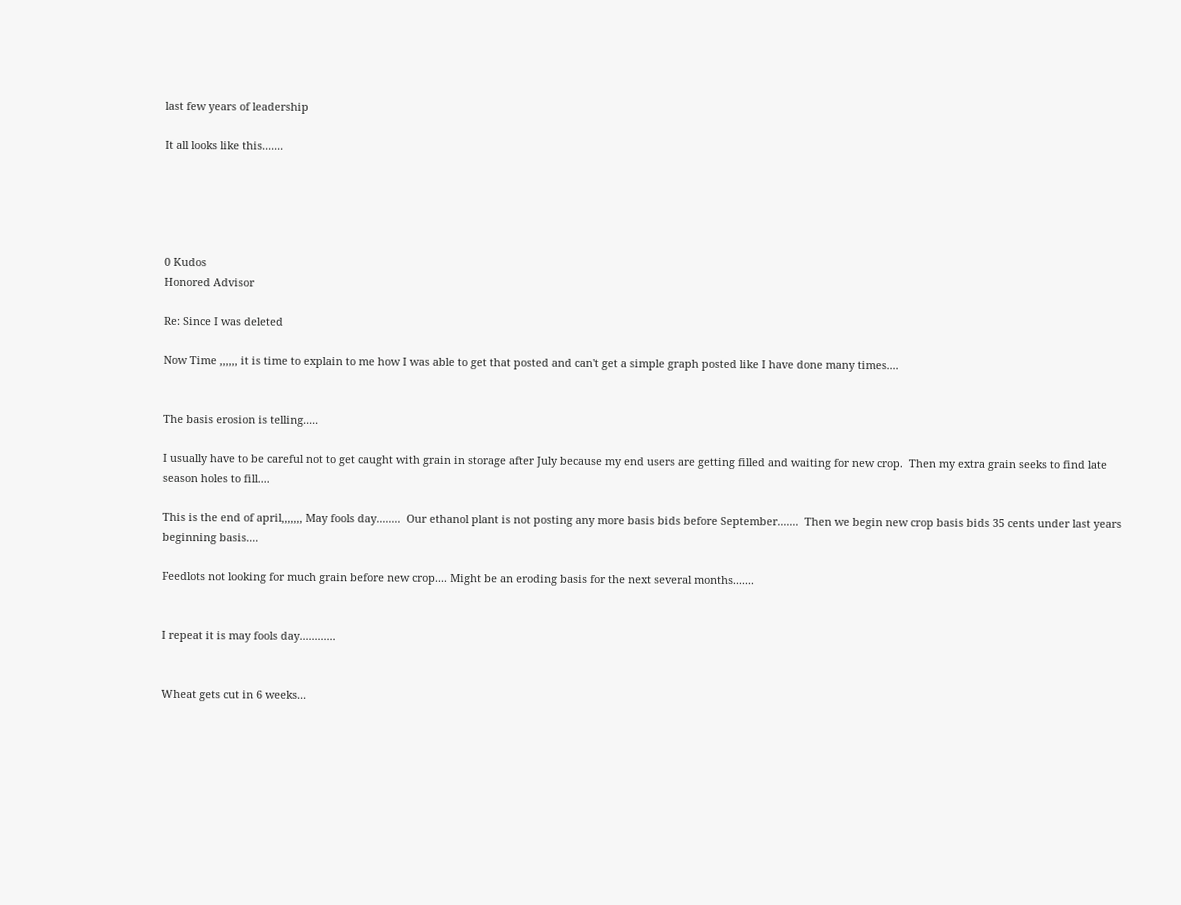last few years of leadership

It all looks like this.......





0 Kudos
Honored Advisor

Re: Since I was deleted

Now Time ,,,,,, it is time to explain to me how I was able to get that posted and can't get a simple graph posted like I have done many times....


The basis erosion is telling.....

I usually have to be careful not to get caught with grain in storage after July because my end users are getting filled and waiting for new crop.  Then my extra grain seeks to find late season holes to fill....

This is the end of april,,,,,,, May fools day........  Our ethanol plant is not posting any more basis bids before September.......  Then we begin new crop basis bids 35 cents under last years beginning basis....

Feedlots not looking for much grain before new crop.... Might be an eroding basis for the next several months.......


I repeat it is may fools day............


Wheat gets cut in 6 weeks...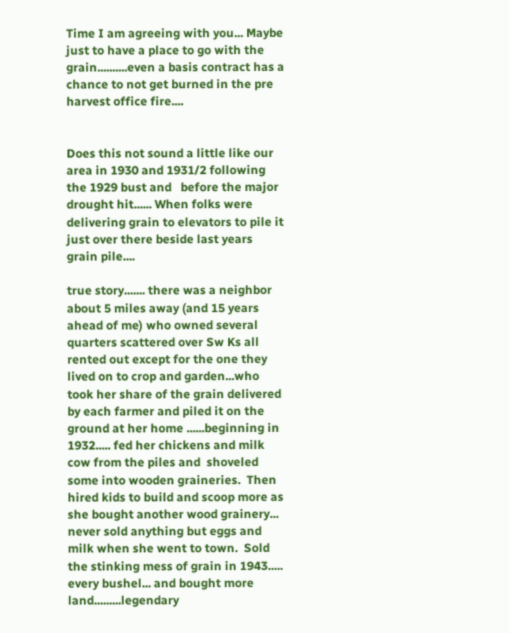Time I am agreeing with you... Maybe just to have a place to go with the grain..........even a basis contract has a chance to not get burned in the pre harvest office fire....


Does this not sound a little like our area in 1930 and 1931/2 following the 1929 bust and   before the major drought hit...... When folks were delivering grain to elevators to pile it just over there beside last years grain pile....

true story....... there was a neighbor about 5 miles away (and 15 years ahead of me) who owned several quarters scattered over Sw Ks all rented out except for the one they lived on to crop and garden...who took her share of the grain delivered by each farmer and piled it on the ground at her home ......beginning in 1932..... fed her chickens and milk cow from the piles and  shoveled some into wooden graineries.  Then hired kids to build and scoop more as she bought another wood grainery... never sold anything but eggs and milk when she went to town.  Sold the stinking mess of grain in 1943..... every bushel... and bought more land.........legendary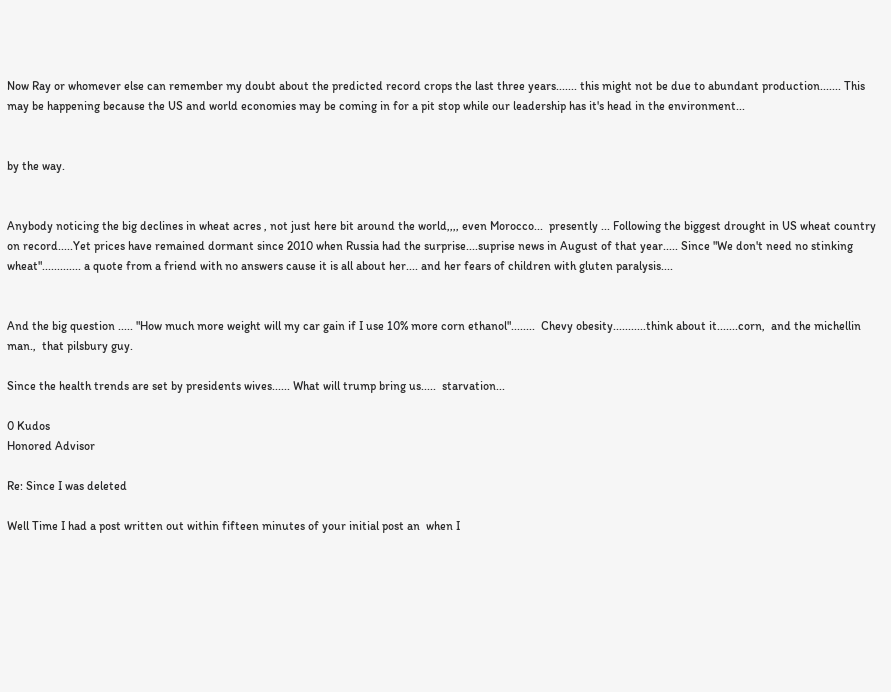Now Ray or whomever else can remember my doubt about the predicted record crops the last three years....... this might not be due to abundant production....... This may be happening because the US and world economies may be coming in for a pit stop while our leadership has it's head in the environment...


by the way.


Anybody noticing the big declines in wheat acres , not just here bit around the world,,,, even Morocco...  presently ... Following the biggest drought in US wheat country on record.....Yet prices have remained dormant since 2010 when Russia had the surprise....suprise news in August of that year..... Since "We don't need no stinking wheat"............. a quote from a friend with no answers cause it is all about her.... and her fears of children with gluten paralysis....


And the big question ..... "How much more weight will my car gain if I use 10% more corn ethanol"........  Chevy obesity...........think about it.......corn,  and the michellin man.,  that pilsbury guy.

Since the health trends are set by presidents wives...... What will trump bring us.....  starvation...

0 Kudos
Honored Advisor

Re: Since I was deleted

Well Time I had a post written out within fifteen minutes of your initial post an  when I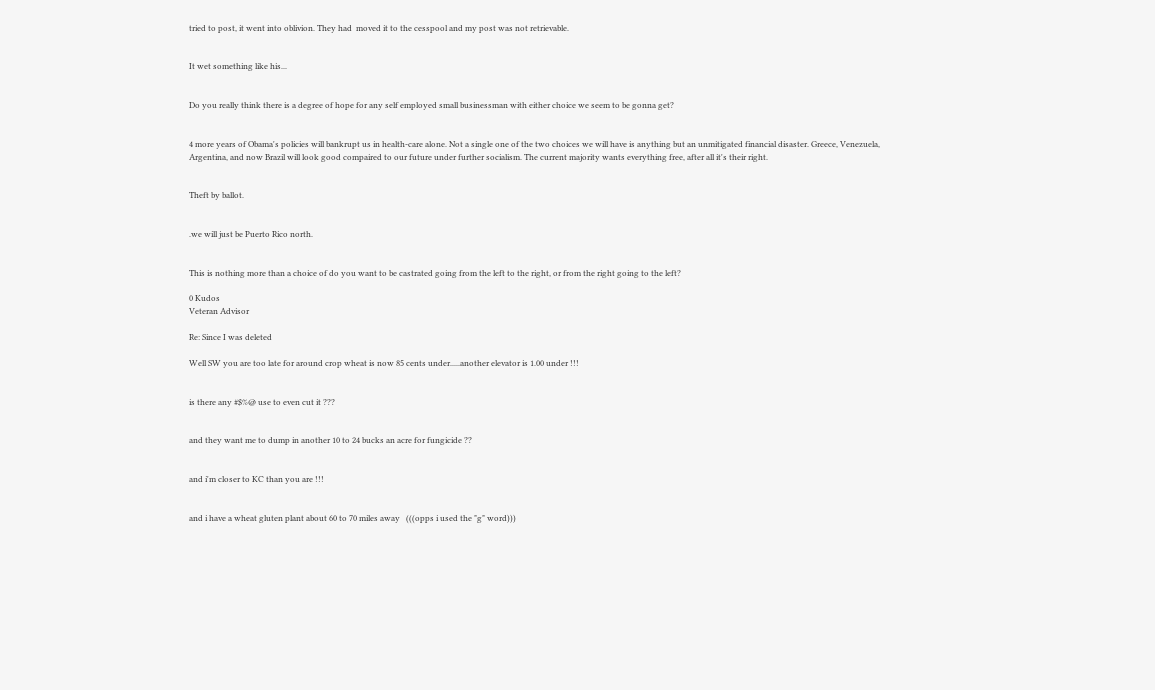tried to post, it went into oblivion. They had  moved it to the cesspool and my post was not retrievable.


It wet something like his...


Do you really think there is a degree of hope for any self employed small businessman with either choice we seem to be gonna get?


4 more years of Obama's policies will bankrupt us in health-care alone. Not a single one of the two choices we will have is anything but an unmitigated financial disaster. Greece, Venezuela, Argentina, and now Brazil will look good compaired to our future under further socialism. The current majority wants everything free, after all it's their right.


Theft by ballot.


.we will just be Puerto Rico north.


This is nothing more than a choice of do you want to be castrated going from the left to the right, or from the right going to the left?

0 Kudos
Veteran Advisor

Re: Since I was deleted

Well SW you are too late for around crop wheat is now 85 cents under.....another elevator is 1.00 under !!!


is there any #$%@ use to even cut it ???


and they want me to dump in another 10 to 24 bucks an acre for fungicide ??


and i'm closer to KC than you are !!!


and i have a wheat gluten plant about 60 to 70 miles away   (((opps i used the "g" word)))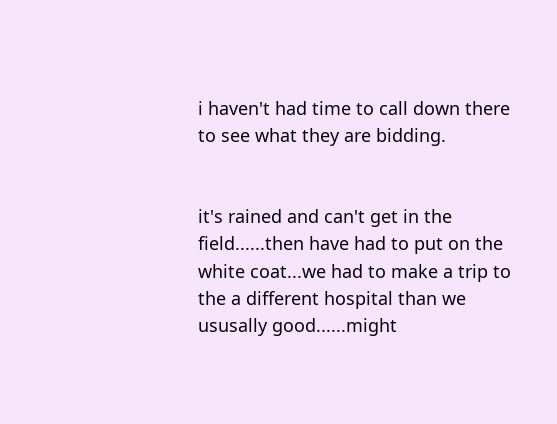i haven't had time to call down there to see what they are bidding.


it's rained and can't get in the field......then have had to put on the white coat...we had to make a trip to the a different hospital than we ususally good......might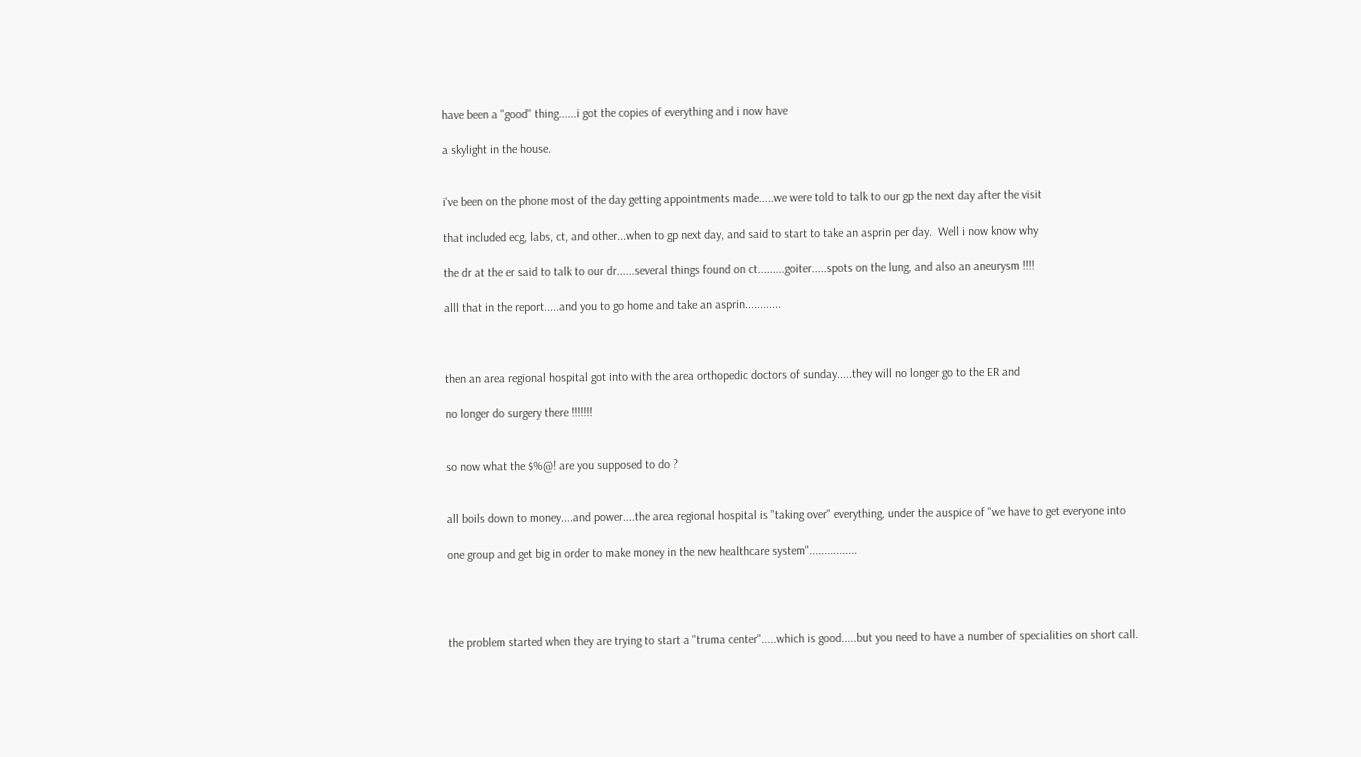have been a "good" thing......i got the copies of everything and i now have

a skylight in the house.


i've been on the phone most of the day getting appointments made.....we were told to talk to our gp the next day after the visit

that included ecg, labs, ct, and other...when to gp next day, and said to start to take an asprin per day.  Well i now know why

the dr at the er said to talk to our dr......several things found on ct.........goiter.....spots on the lung, and also an aneurysm !!!!

alll that in the report.....and you to go home and take an asprin............



then an area regional hospital got into with the area orthopedic doctors of sunday.....they will no longer go to the ER and

no longer do surgery there !!!!!!!


so now what the $%@! are you supposed to do ?


all boils down to money....and power....the area regional hospital is "taking over" everything, under the auspice of "we have to get everyone into

one group and get big in order to make money in the new healthcare system"................




the problem started when they are trying to start a "truma center".....which is good.....but you need to have a number of specialities on short call.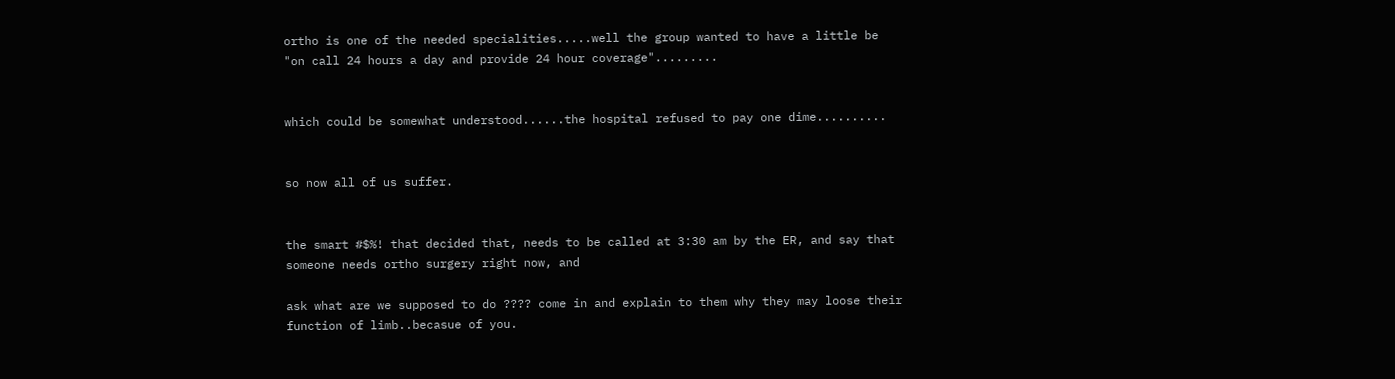ortho is one of the needed specialities.....well the group wanted to have a little be "on call 24 hours a day and provide 24 hour coverage".........


which could be somewhat understood......the hospital refused to pay one dime..........


so now all of us suffer.


the smart #$%! that decided that, needs to be called at 3:30 am by the ER, and say that someone needs ortho surgery right now, and

ask what are we supposed to do ???? come in and explain to them why they may loose their function of limb..becasue of you.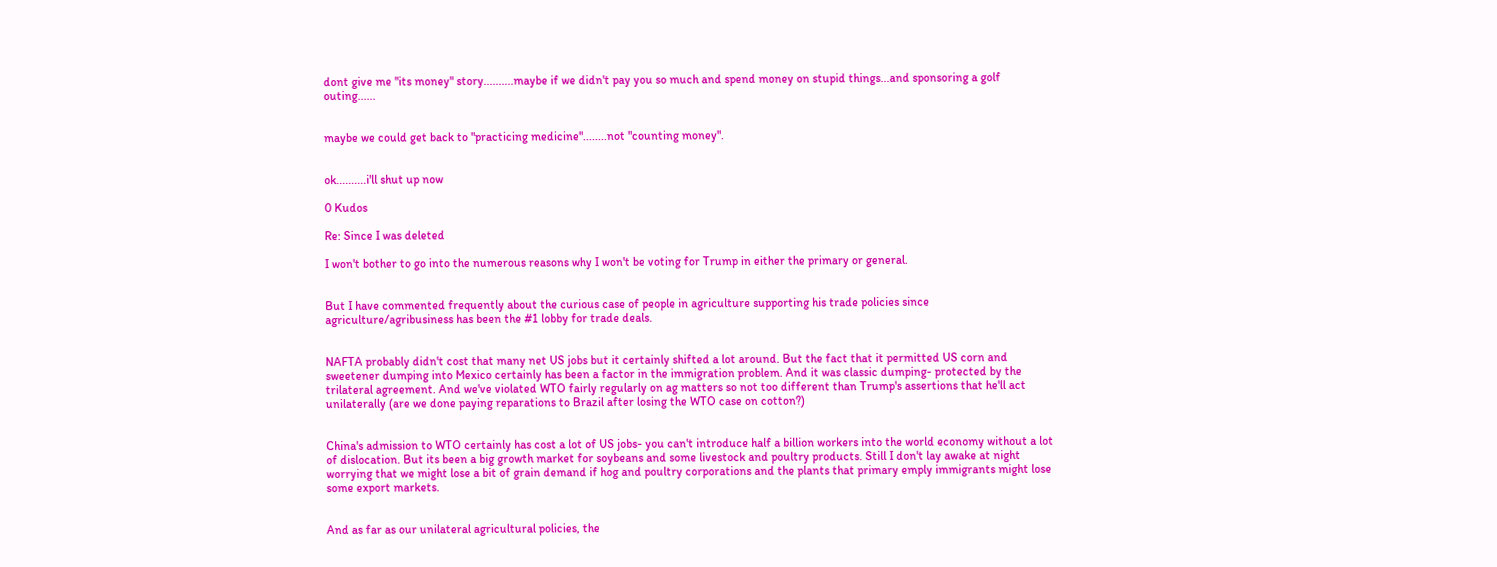dont give me "its money" story..........maybe if we didn't pay you so much and spend money on stupid things...and sponsoring a golf outing......


maybe we could get back to "practicing medicine"........not "counting money".


ok..........i'll shut up now

0 Kudos

Re: Since I was deleted

I won't bother to go into the numerous reasons why I won't be voting for Trump in either the primary or general.


But I have commented frequently about the curious case of people in agriculture supporting his trade policies since agriculture/agribusiness has been the #1 lobby for trade deals.


NAFTA probably didn't cost that many net US jobs but it certainly shifted a lot around. But the fact that it permitted US corn and sweetener dumping into Mexico certainly has been a factor in the immigration problem. And it was classic dumping- protected by the trilateral agreement. And we've violated WTO fairly regularly on ag matters so not too different than Trump's assertions that he'll act unilaterally (are we done paying reparations to Brazil after losing the WTO case on cotton?)


China's admission to WTO certainly has cost a lot of US jobs- you can't introduce half a billion workers into the world economy without a lot of dislocation. But its been a big growth market for soybeans and some livestock and poultry products. Still I don't lay awake at night worrying that we might lose a bit of grain demand if hog and poultry corporations and the plants that primary emply immigrants might lose some export markets.


And as far as our unilateral agricultural policies, the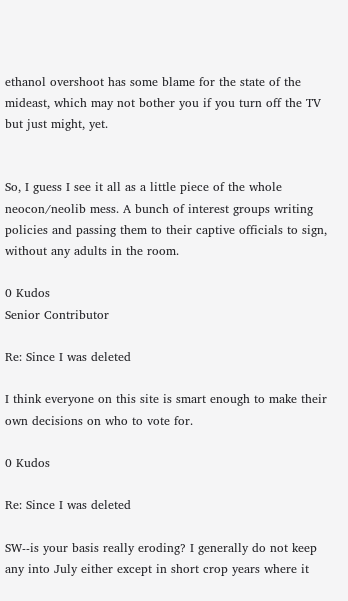ethanol overshoot has some blame for the state of the mideast, which may not bother you if you turn off the TV but just might, yet.


So, I guess I see it all as a little piece of the whole neocon/neolib mess. A bunch of interest groups writing policies and passing them to their captive officials to sign, without any adults in the room.

0 Kudos
Senior Contributor

Re: Since I was deleted

I think everyone on this site is smart enough to make their  own decisions on who to vote for.

0 Kudos

Re: Since I was deleted

SW--is your basis really eroding? I generally do not keep any into July either except in short crop years where it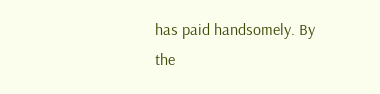has paid handsomely. By the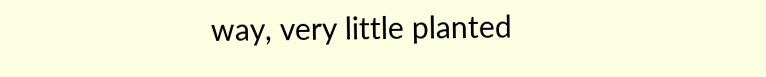way, very little planted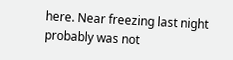here. Near freezing last night probably was not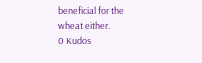beneficial for the wheat either.
0 Kudos